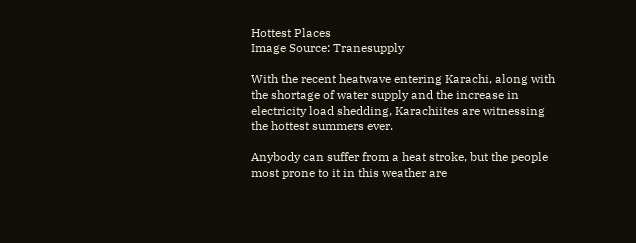Hottest Places
Image Source: Tranesupply

With the recent heatwave entering Karachi, along with the shortage of water supply and the increase in electricity load shedding, Karachiites are witnessing the hottest summers ever.

Anybody can suffer from a heat stroke, but the people most prone to it in this weather are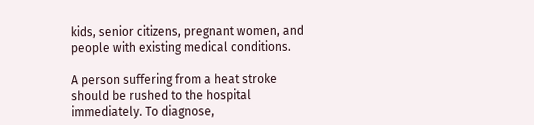kids, senior citizens, pregnant women, and people with existing medical conditions.

A person suffering from a heat stroke should be rushed to the hospital immediately. To diagnose,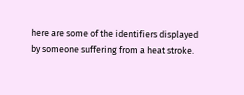here are some of the identifiers displayed by someone suffering from a heat stroke.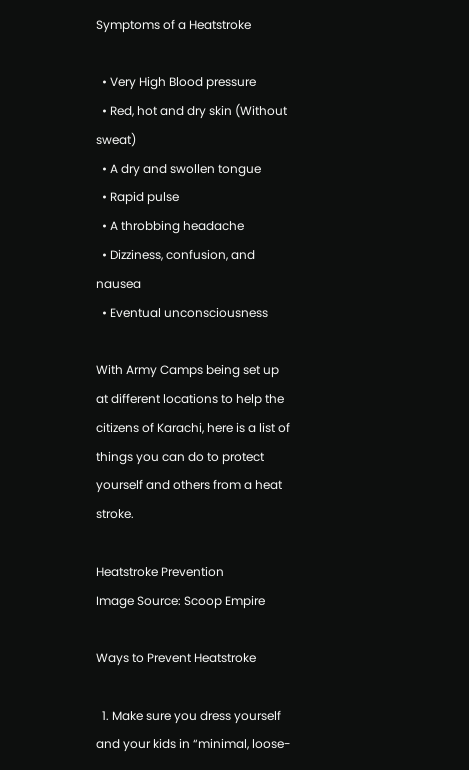Symptoms of a Heatstroke

  • Very High Blood pressure
  • Red, hot and dry skin (Without sweat)
  • A dry and swollen tongue
  • Rapid pulse
  • A throbbing headache
  • Dizziness, confusion, and nausea
  • Eventual unconsciousness

With Army Camps being set up at different locations to help the citizens of Karachi, here is a list of things you can do to protect yourself and others from a heat stroke.

Heatstroke Prevention
Image Source: Scoop Empire

Ways to Prevent Heatstroke

  1. Make sure you dress yourself and your kids in “minimal, loose-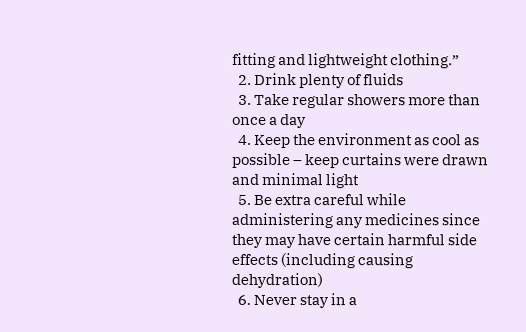fitting and lightweight clothing.”
  2. Drink plenty of fluids
  3. Take regular showers more than once a day
  4. Keep the environment as cool as possible – keep curtains were drawn and minimal light
  5. Be extra careful while administering any medicines since they may have certain harmful side effects (including causing dehydration)
  6. Never stay in a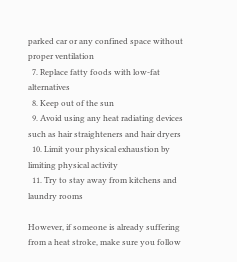parked car or any confined space without proper ventilation
  7. Replace fatty foods with low-fat alternatives
  8. Keep out of the sun
  9. Avoid using any heat radiating devices such as hair straighteners and hair dryers
  10. Limit your physical exhaustion by limiting physical activity
  11. Try to stay away from kitchens and laundry rooms

However, if someone is already suffering from a heat stroke, make sure you follow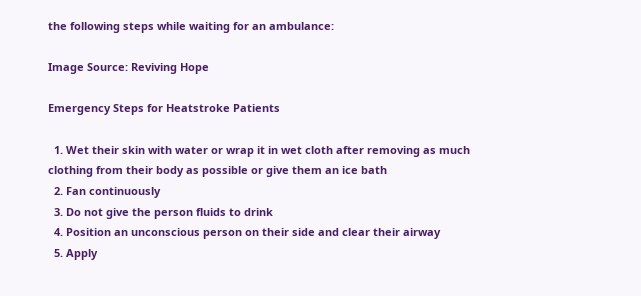the following steps while waiting for an ambulance:

Image Source: Reviving Hope

Emergency Steps for Heatstroke Patients

  1. Wet their skin with water or wrap it in wet cloth after removing as much clothing from their body as possible or give them an ice bath
  2. Fan continuously
  3. Do not give the person fluids to drink
  4. Position an unconscious person on their side and clear their airway
  5. Apply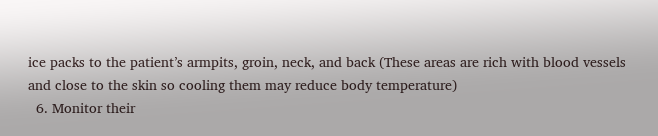ice packs to the patient’s armpits, groin, neck, and back (These areas are rich with blood vessels and close to the skin so cooling them may reduce body temperature)
  6. Monitor their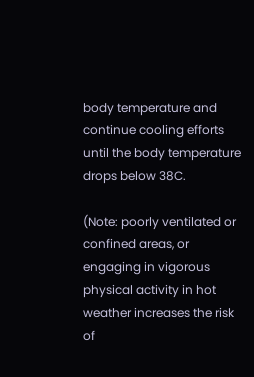body temperature and continue cooling efforts until the body temperature drops below 38C.

(Note: poorly ventilated or confined areas, or engaging in vigorous physical activity in hot weather increases the risk of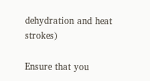dehydration and heat strokes)

Ensure that you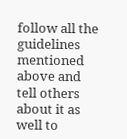follow all the guidelines mentioned above and tell others about it as well to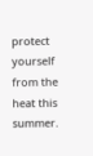protect yourself from the heat this summer.